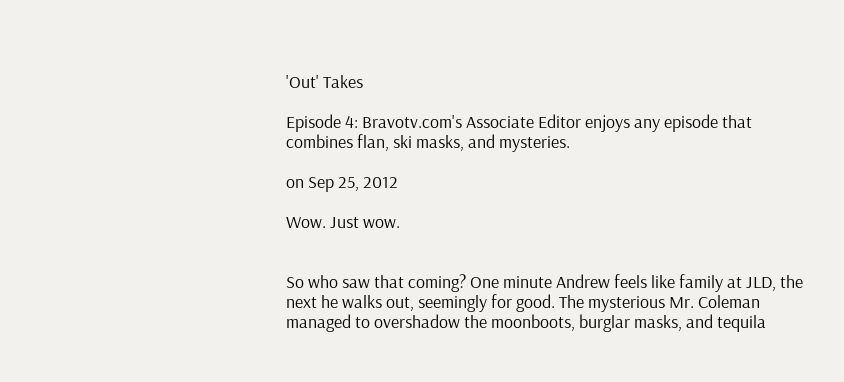'Out' Takes

Episode 4: Bravotv.com's Associate Editor enjoys any episode that combines flan, ski masks, and mysteries.

on Sep 25, 2012

Wow. Just wow.


So who saw that coming? One minute Andrew feels like family at JLD, the next he walks out, seemingly for good. The mysterious Mr. Coleman managed to overshadow the moonboots, burglar masks, and tequila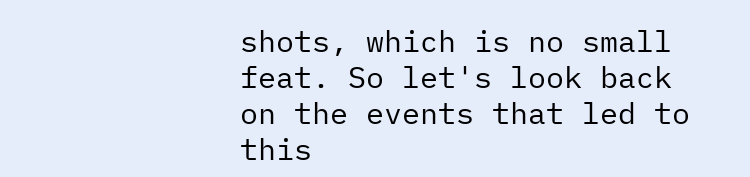shots, which is no small feat. So let's look back on the events that led to this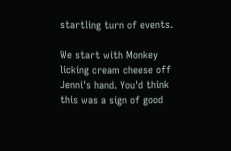startling turn of events.

We start with Monkey licking cream cheese off Jenni's hand. You'd think this was a sign of good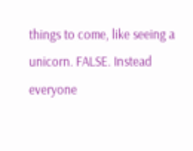things to come, like seeing a unicorn. FALSE. Instead everyone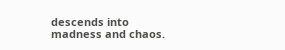descends into madness and chaos.